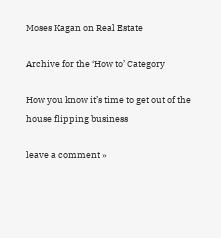Moses Kagan on Real Estate

Archive for the ‘How to’ Category

How you know it’s time to get out of the house flipping business

leave a comment »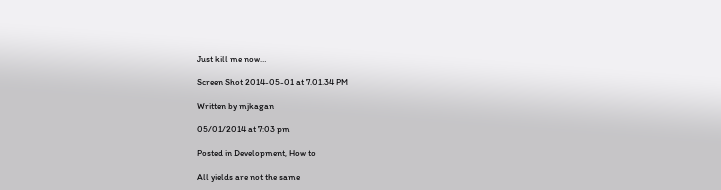Just kill me now…

Screen Shot 2014-05-01 at 7.01.34 PM

Written by mjkagan

05/01/2014 at 7:03 pm

Posted in Development, How to

All yields are not the same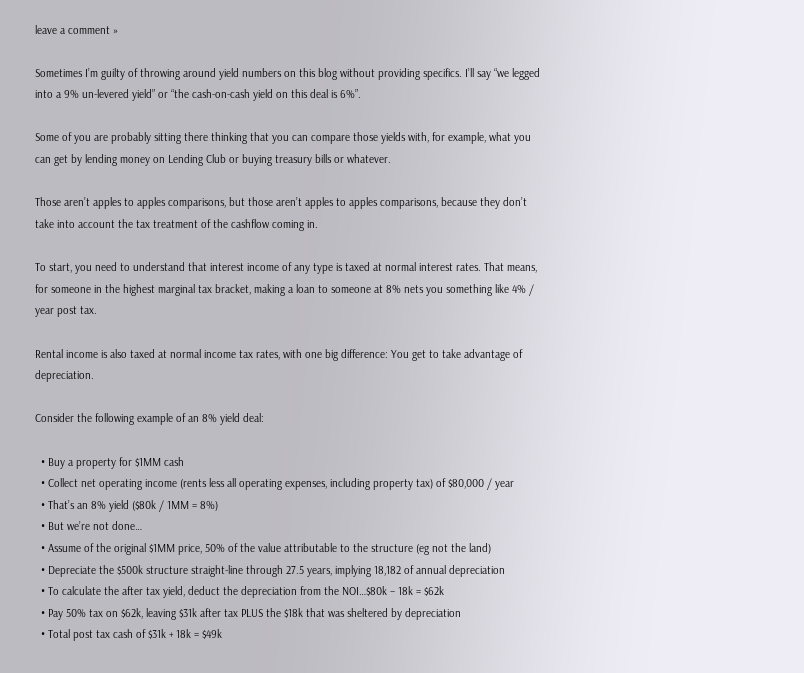leave a comment »

Sometimes I’m guilty of throwing around yield numbers on this blog without providing specifics. I’ll say “we legged into a 9% un-levered yield” or “the cash-on-cash yield on this deal is 6%”.

Some of you are probably sitting there thinking that you can compare those yields with, for example, what you can get by lending money on Lending Club or buying treasury bills or whatever.

Those aren’t apples to apples comparisons, but those aren’t apples to apples comparisons, because they don’t take into account the tax treatment of the cashflow coming in.

To start, you need to understand that interest income of any type is taxed at normal interest rates. That means, for someone in the highest marginal tax bracket, making a loan to someone at 8% nets you something like 4% / year post tax.

Rental income is also taxed at normal income tax rates, with one big difference: You get to take advantage of depreciation.

Consider the following example of an 8% yield deal:

  • Buy a property for $1MM cash
  • Collect net operating income (rents less all operating expenses, including property tax) of $80,000 / year
  • That’s an 8% yield ($80k / 1MM = 8%)
  • But we’re not done…
  • Assume of the original $1MM price, 50% of the value attributable to the structure (eg not the land)
  • Depreciate the $500k structure straight-line through 27.5 years, implying 18,182 of annual depreciation
  • To calculate the after tax yield, deduct the depreciation from the NOI…$80k – 18k = $62k
  • Pay 50% tax on $62k, leaving $31k after tax PLUS the $18k that was sheltered by depreciation
  • Total post tax cash of $31k + 18k = $49k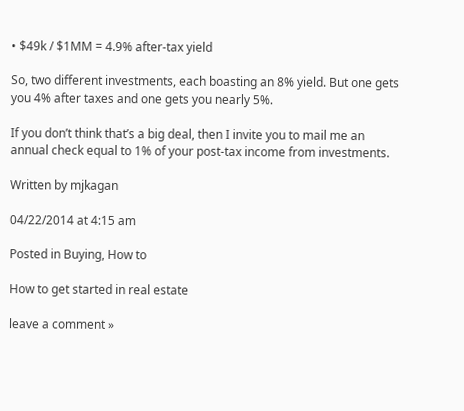• $49k / $1MM = 4.9% after-tax yield

So, two different investments, each boasting an 8% yield. But one gets you 4% after taxes and one gets you nearly 5%.

If you don’t think that’s a big deal, then I invite you to mail me an annual check equal to 1% of your post-tax income from investments.

Written by mjkagan

04/22/2014 at 4:15 am

Posted in Buying, How to

How to get started in real estate

leave a comment »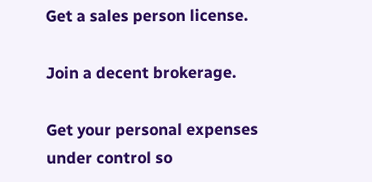Get a sales person license.

Join a decent brokerage.

Get your personal expenses under control so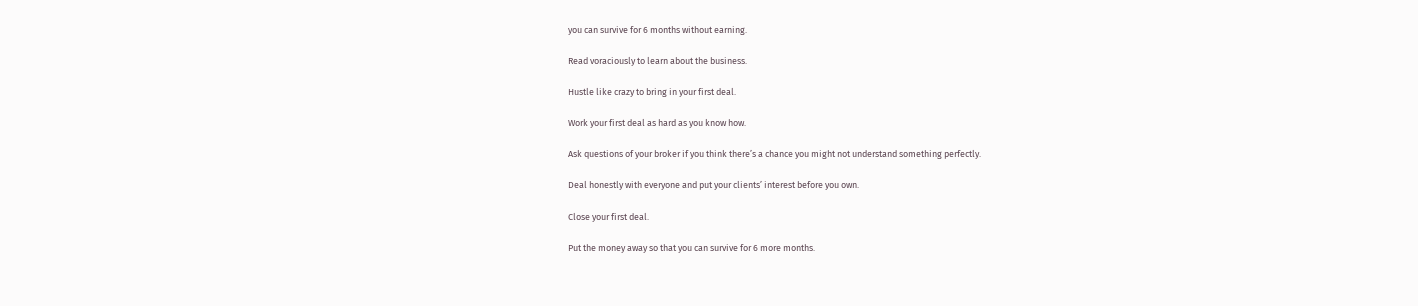you can survive for 6 months without earning.

Read voraciously to learn about the business.

Hustle like crazy to bring in your first deal.

Work your first deal as hard as you know how.

Ask questions of your broker if you think there’s a chance you might not understand something perfectly.

Deal honestly with everyone and put your clients’ interest before you own.

Close your first deal.

Put the money away so that you can survive for 6 more months.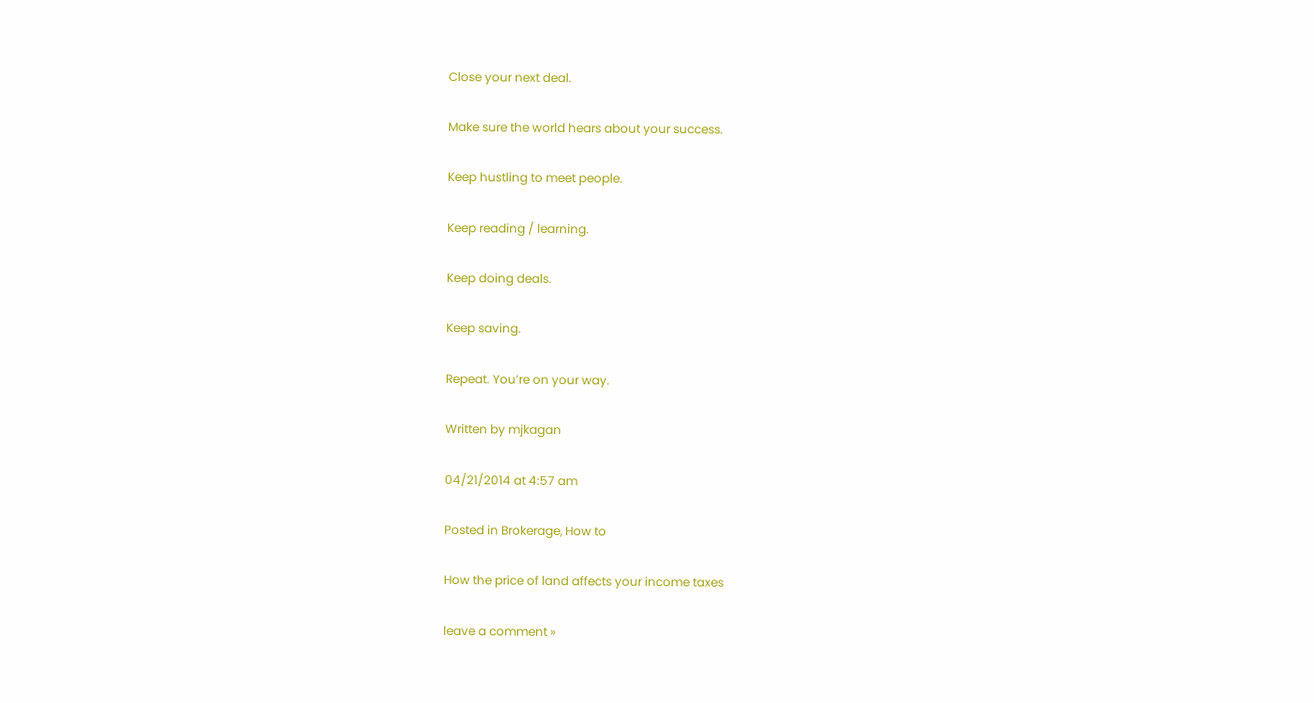Close your next deal.

Make sure the world hears about your success.

Keep hustling to meet people.

Keep reading / learning.

Keep doing deals.

Keep saving.

Repeat. You’re on your way.

Written by mjkagan

04/21/2014 at 4:57 am

Posted in Brokerage, How to

How the price of land affects your income taxes

leave a comment »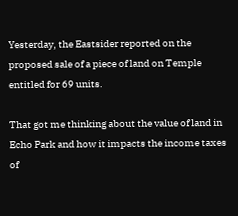Yesterday, the Eastsider reported on the proposed sale of a piece of land on Temple entitled for 69 units.

That got me thinking about the value of land in Echo Park and how it impacts the income taxes of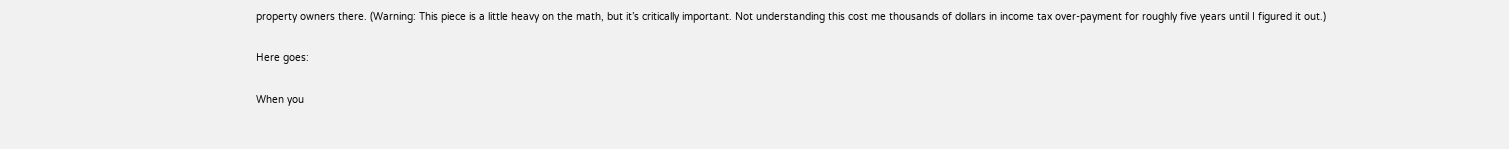property owners there. (Warning: This piece is a little heavy on the math, but it’s critically important. Not understanding this cost me thousands of dollars in income tax over-payment for roughly five years until I figured it out.)

Here goes:

When you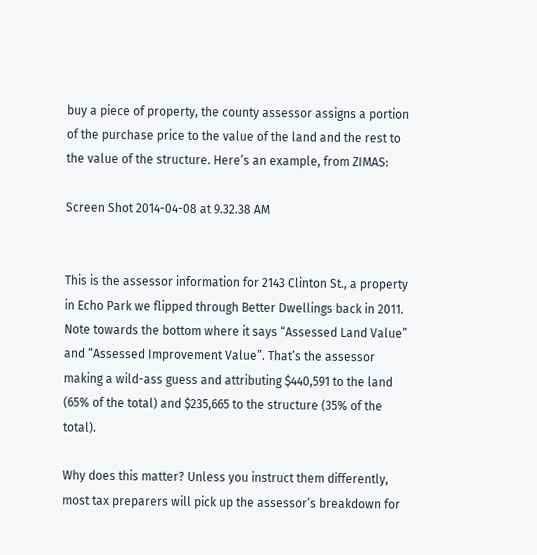buy a piece of property, the county assessor assigns a portion of the purchase price to the value of the land and the rest to the value of the structure. Here’s an example, from ZIMAS:

Screen Shot 2014-04-08 at 9.32.38 AM


This is the assessor information for 2143 Clinton St., a property in Echo Park we flipped through Better Dwellings back in 2011. Note towards the bottom where it says “Assessed Land Value” and “Assessed Improvement Value”. That’s the assessor making a wild-ass guess and attributing $440,591 to the land (65% of the total) and $235,665 to the structure (35% of the total).

Why does this matter? Unless you instruct them differently, most tax preparers will pick up the assessor’s breakdown for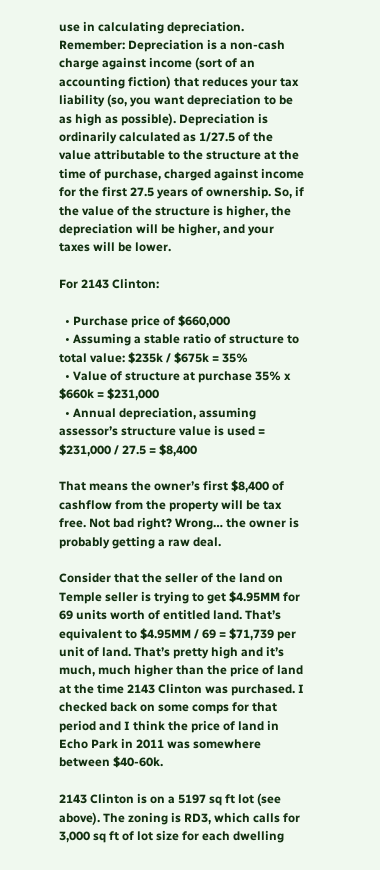use in calculating depreciation. Remember: Depreciation is a non-cash charge against income (sort of an accounting fiction) that reduces your tax liability (so, you want depreciation to be as high as possible). Depreciation is ordinarily calculated as 1/27.5 of the value attributable to the structure at the time of purchase, charged against income for the first 27.5 years of ownership. So, if the value of the structure is higher, the depreciation will be higher, and your taxes will be lower.

For 2143 Clinton:

  • Purchase price of $660,000
  • Assuming a stable ratio of structure to total value: $235k / $675k = 35%
  • Value of structure at purchase 35% x $660k = $231,000
  • Annual depreciation, assuming assessor’s structure value is used = $231,000 / 27.5 = $8,400

That means the owner’s first $8,400 of cashflow from the property will be tax free. Not bad right? Wrong… the owner is probably getting a raw deal.

Consider that the seller of the land on Temple seller is trying to get $4.95MM for 69 units worth of entitled land. That’s equivalent to $4.95MM / 69 = $71,739 per unit of land. That’s pretty high and it’s much, much higher than the price of land at the time 2143 Clinton was purchased. I checked back on some comps for that period and I think the price of land in Echo Park in 2011 was somewhere between $40-60k.

2143 Clinton is on a 5197 sq ft lot (see above). The zoning is RD3, which calls for 3,000 sq ft of lot size for each dwelling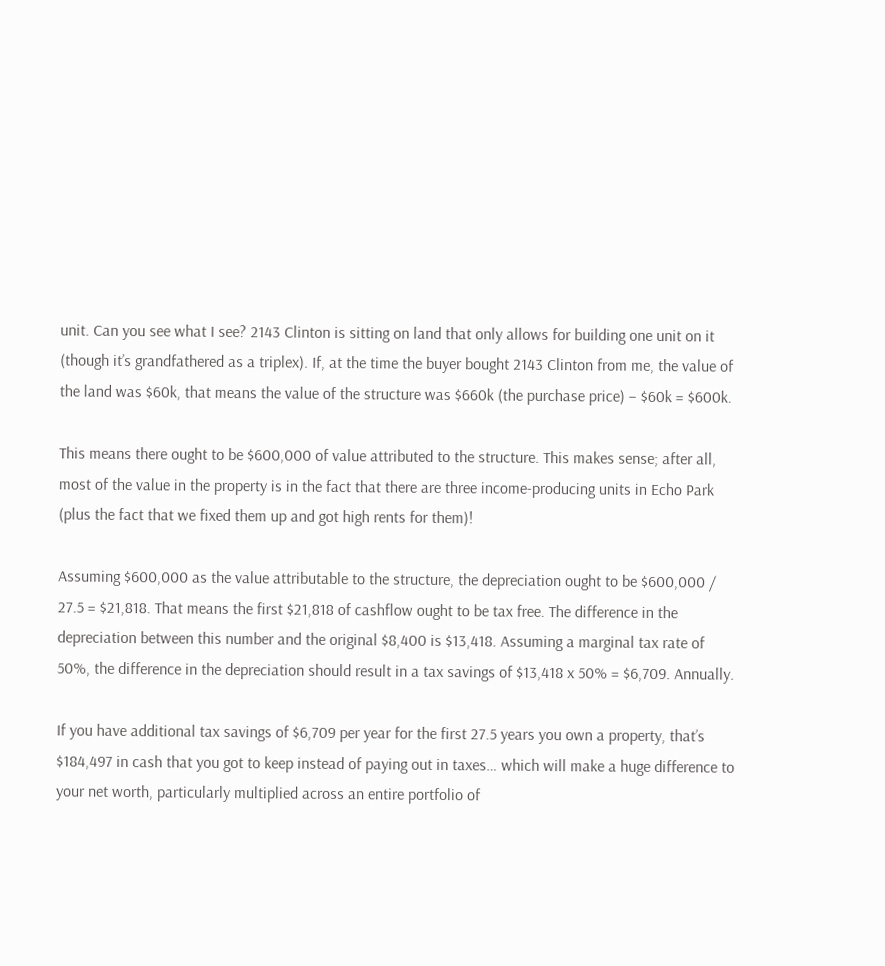unit. Can you see what I see? 2143 Clinton is sitting on land that only allows for building one unit on it (though it’s grandfathered as a triplex). If, at the time the buyer bought 2143 Clinton from me, the value of the land was $60k, that means the value of the structure was $660k (the purchase price) – $60k = $600k.

This means there ought to be $600,000 of value attributed to the structure. This makes sense; after all, most of the value in the property is in the fact that there are three income-producing units in Echo Park (plus the fact that we fixed them up and got high rents for them)!

Assuming $600,000 as the value attributable to the structure, the depreciation ought to be $600,000 / 27.5 = $21,818. That means the first $21,818 of cashflow ought to be tax free. The difference in the depreciation between this number and the original $8,400 is $13,418. Assuming a marginal tax rate of 50%, the difference in the depreciation should result in a tax savings of $13,418 x 50% = $6,709. Annually.

If you have additional tax savings of $6,709 per year for the first 27.5 years you own a property, that’s $184,497 in cash that you got to keep instead of paying out in taxes… which will make a huge difference to your net worth, particularly multiplied across an entire portfolio of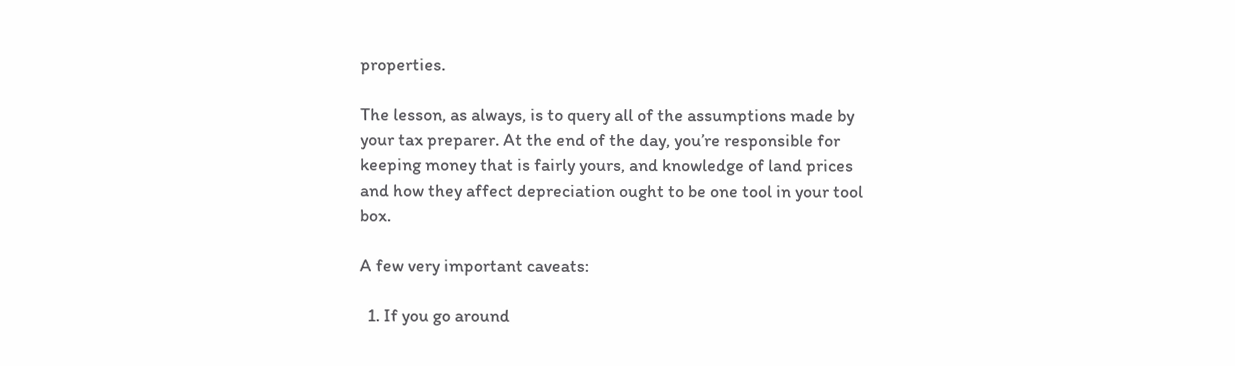properties.

The lesson, as always, is to query all of the assumptions made by your tax preparer. At the end of the day, you’re responsible for keeping money that is fairly yours, and knowledge of land prices and how they affect depreciation ought to be one tool in your tool box.

A few very important caveats:

  1. If you go around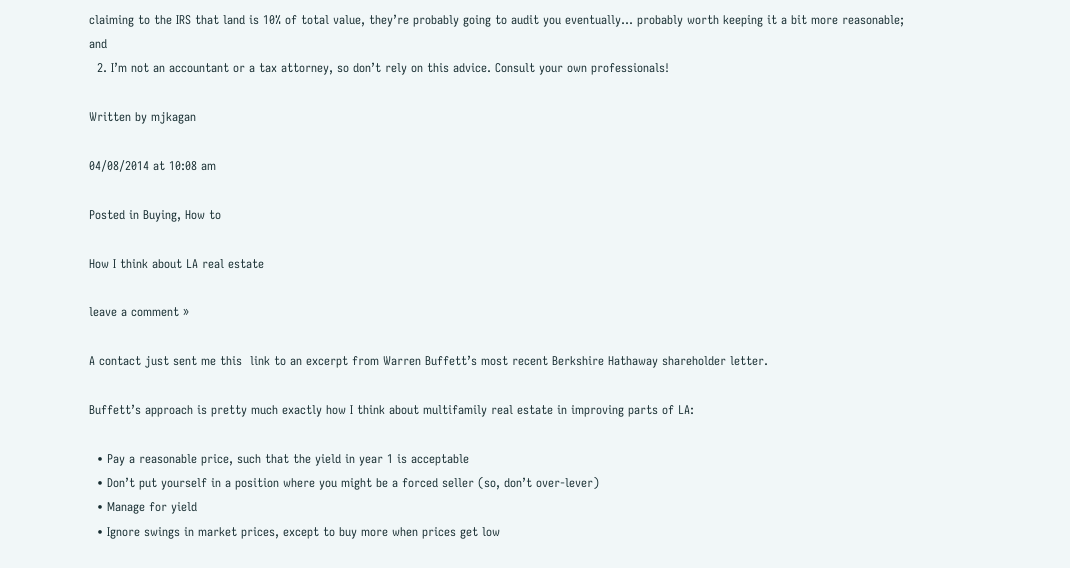claiming to the IRS that land is 10% of total value, they’re probably going to audit you eventually… probably worth keeping it a bit more reasonable; and
  2. I’m not an accountant or a tax attorney, so don’t rely on this advice. Consult your own professionals!

Written by mjkagan

04/08/2014 at 10:08 am

Posted in Buying, How to

How I think about LA real estate

leave a comment »

A contact just sent me this  link to an excerpt from Warren Buffett’s most recent Berkshire Hathaway shareholder letter.

Buffett’s approach is pretty much exactly how I think about multifamily real estate in improving parts of LA:

  • Pay a reasonable price, such that the yield in year 1 is acceptable
  • Don’t put yourself in a position where you might be a forced seller (so, don’t over-lever)
  • Manage for yield
  • Ignore swings in market prices, except to buy more when prices get low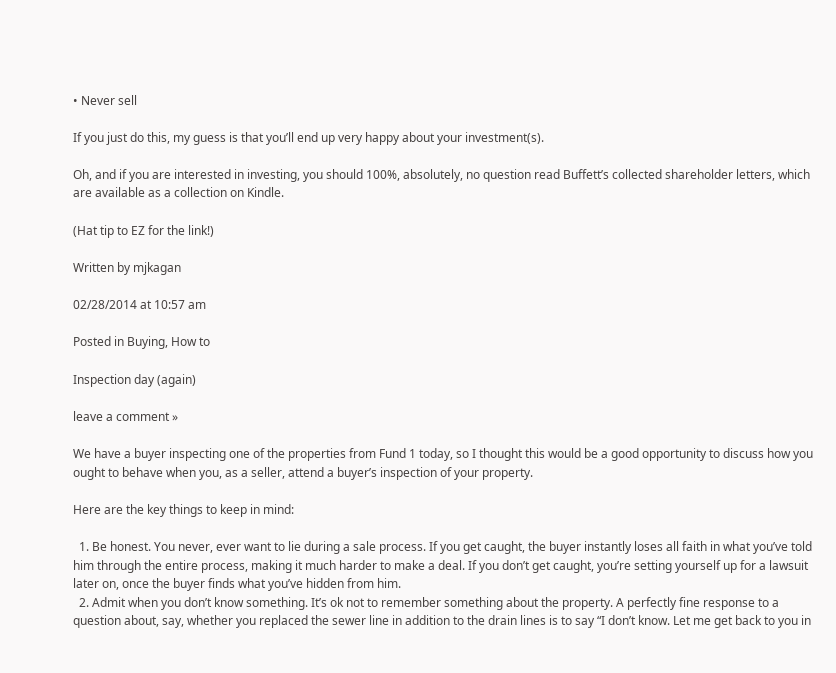• Never sell

If you just do this, my guess is that you’ll end up very happy about your investment(s).

Oh, and if you are interested in investing, you should 100%, absolutely, no question read Buffett’s collected shareholder letters, which are available as a collection on Kindle.

(Hat tip to EZ for the link!)

Written by mjkagan

02/28/2014 at 10:57 am

Posted in Buying, How to

Inspection day (again)

leave a comment »

We have a buyer inspecting one of the properties from Fund 1 today, so I thought this would be a good opportunity to discuss how you ought to behave when you, as a seller, attend a buyer’s inspection of your property.

Here are the key things to keep in mind:

  1. Be honest. You never, ever want to lie during a sale process. If you get caught, the buyer instantly loses all faith in what you’ve told him through the entire process, making it much harder to make a deal. If you don’t get caught, you’re setting yourself up for a lawsuit later on, once the buyer finds what you’ve hidden from him.
  2. Admit when you don’t know something. It’s ok not to remember something about the property. A perfectly fine response to a question about, say, whether you replaced the sewer line in addition to the drain lines is to say “I don’t know. Let me get back to you in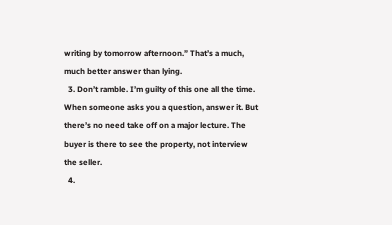writing by tomorrow afternoon.” That’s a much, much better answer than lying.
  3. Don’t ramble. I’m guilty of this one all the time. When someone asks you a question, answer it. But there’s no need take off on a major lecture. The buyer is there to see the property, not interview the seller.
  4.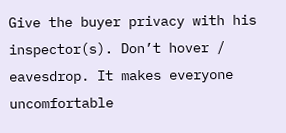Give the buyer privacy with his inspector(s). Don’t hover / eavesdrop. It makes everyone uncomfortable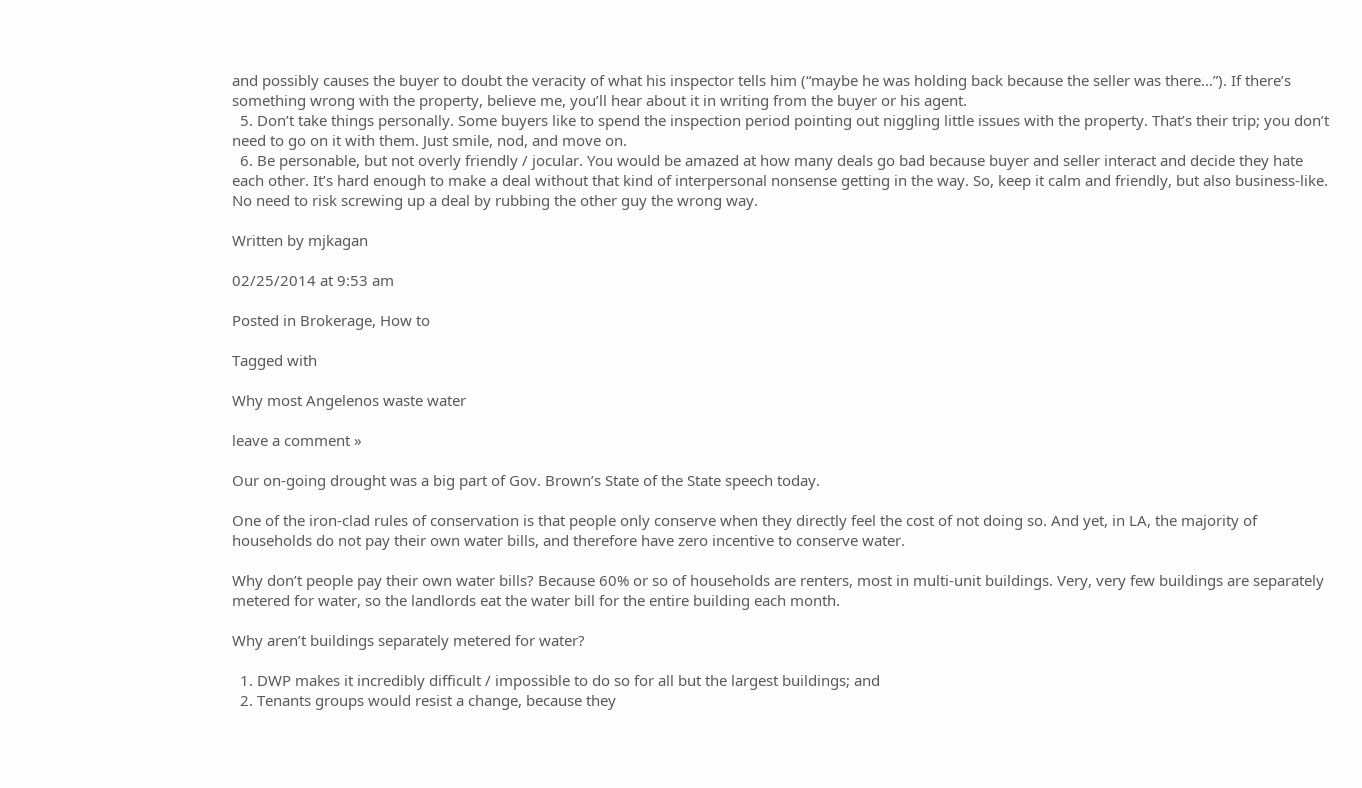and possibly causes the buyer to doubt the veracity of what his inspector tells him (“maybe he was holding back because the seller was there…”). If there’s something wrong with the property, believe me, you’ll hear about it in writing from the buyer or his agent.
  5. Don’t take things personally. Some buyers like to spend the inspection period pointing out niggling little issues with the property. That’s their trip; you don’t need to go on it with them. Just smile, nod, and move on.
  6. Be personable, but not overly friendly / jocular. You would be amazed at how many deals go bad because buyer and seller interact and decide they hate each other. It’s hard enough to make a deal without that kind of interpersonal nonsense getting in the way. So, keep it calm and friendly, but also business-like. No need to risk screwing up a deal by rubbing the other guy the wrong way.

Written by mjkagan

02/25/2014 at 9:53 am

Posted in Brokerage, How to

Tagged with

Why most Angelenos waste water

leave a comment »

Our on-going drought was a big part of Gov. Brown’s State of the State speech today.

One of the iron-clad rules of conservation is that people only conserve when they directly feel the cost of not doing so. And yet, in LA, the majority of households do not pay their own water bills, and therefore have zero incentive to conserve water.

Why don’t people pay their own water bills? Because 60% or so of households are renters, most in multi-unit buildings. Very, very few buildings are separately metered for water, so the landlords eat the water bill for the entire building each month.

Why aren’t buildings separately metered for water?

  1. DWP makes it incredibly difficult / impossible to do so for all but the largest buildings; and
  2. Tenants groups would resist a change, because they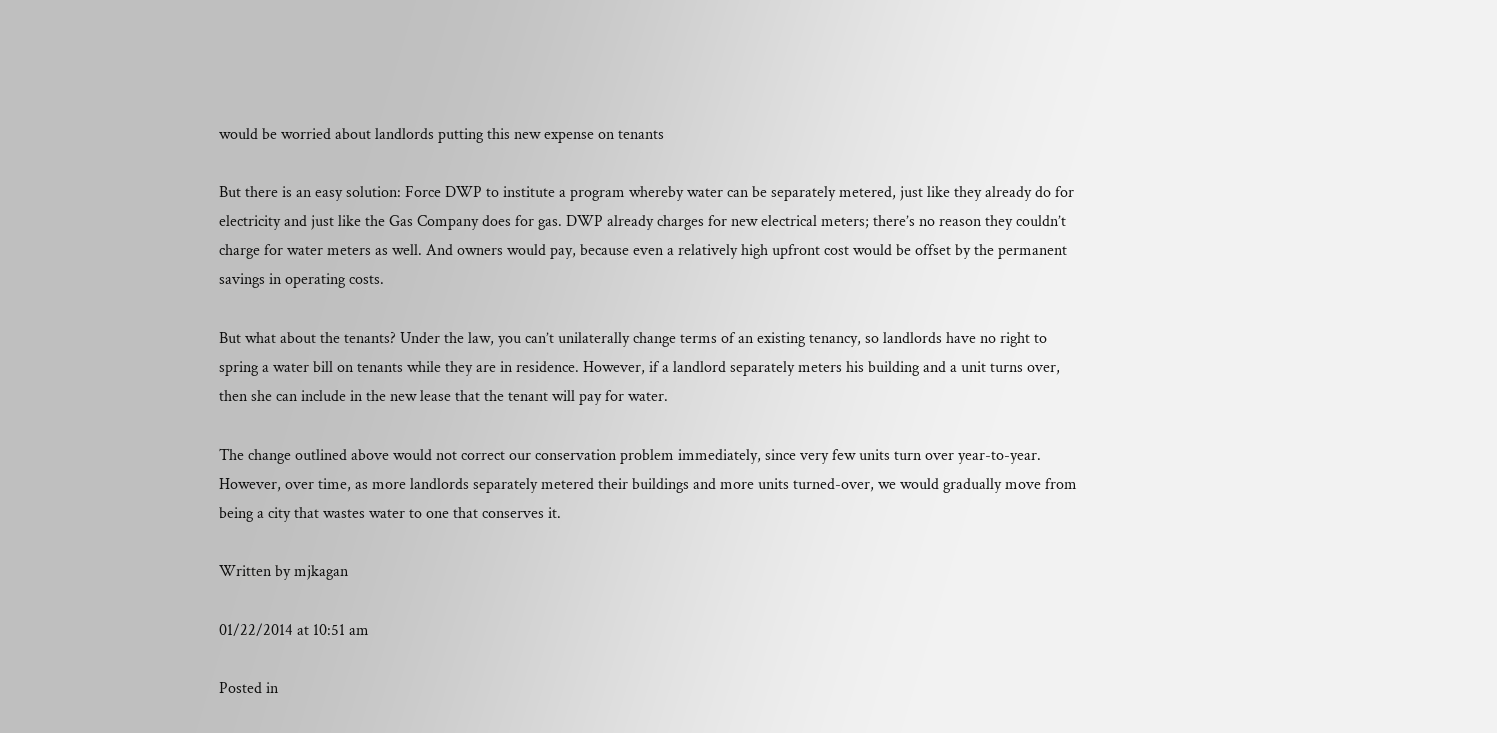would be worried about landlords putting this new expense on tenants

But there is an easy solution: Force DWP to institute a program whereby water can be separately metered, just like they already do for electricity and just like the Gas Company does for gas. DWP already charges for new electrical meters; there’s no reason they couldn’t charge for water meters as well. And owners would pay, because even a relatively high upfront cost would be offset by the permanent savings in operating costs.

But what about the tenants? Under the law, you can’t unilaterally change terms of an existing tenancy, so landlords have no right to spring a water bill on tenants while they are in residence. However, if a landlord separately meters his building and a unit turns over, then she can include in the new lease that the tenant will pay for water.

The change outlined above would not correct our conservation problem immediately, since very few units turn over year-to-year. However, over time, as more landlords separately metered their buildings and more units turned-over, we would gradually move from being a city that wastes water to one that conserves it.

Written by mjkagan

01/22/2014 at 10:51 am

Posted in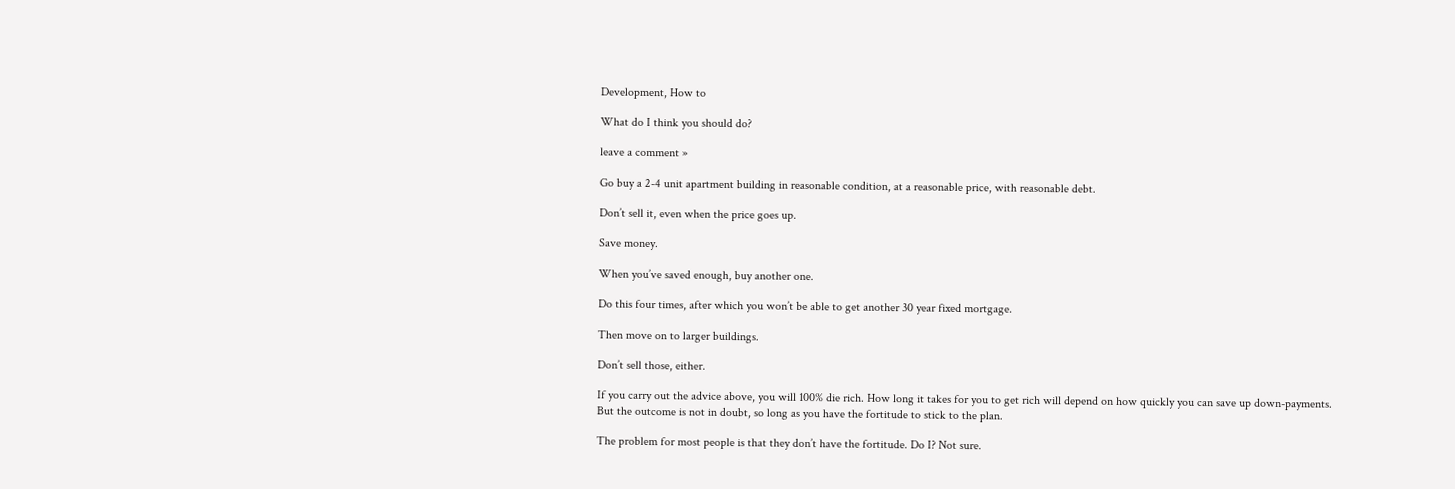Development, How to

What do I think you should do?

leave a comment »

Go buy a 2-4 unit apartment building in reasonable condition, at a reasonable price, with reasonable debt.

Don’t sell it, even when the price goes up.

Save money.

When you’ve saved enough, buy another one.

Do this four times, after which you won’t be able to get another 30 year fixed mortgage.

Then move on to larger buildings.

Don’t sell those, either.

If you carry out the advice above, you will 100% die rich. How long it takes for you to get rich will depend on how quickly you can save up down-payments. But the outcome is not in doubt, so long as you have the fortitude to stick to the plan.

The problem for most people is that they don’t have the fortitude. Do I? Not sure.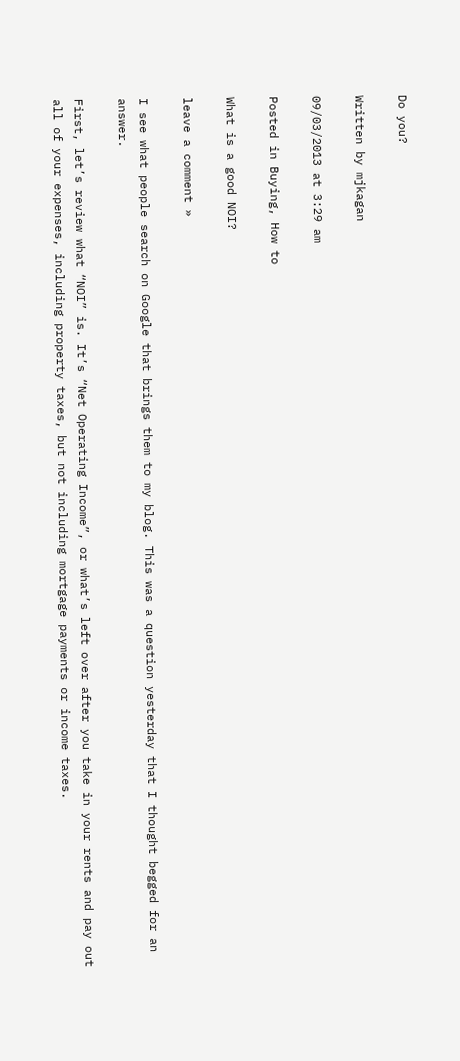Do you?

Written by mjkagan

09/03/2013 at 3:29 am

Posted in Buying, How to

What is a good NOI?

leave a comment »

I see what people search on Google that brings them to my blog. This was a question yesterday that I thought begged for an answer.

First, let’s review what “NOI” is. It’s “Net Operating Income”, or what’s left over after you take in your rents and pay out all of your expenses, including property taxes, but not including mortgage payments or income taxes.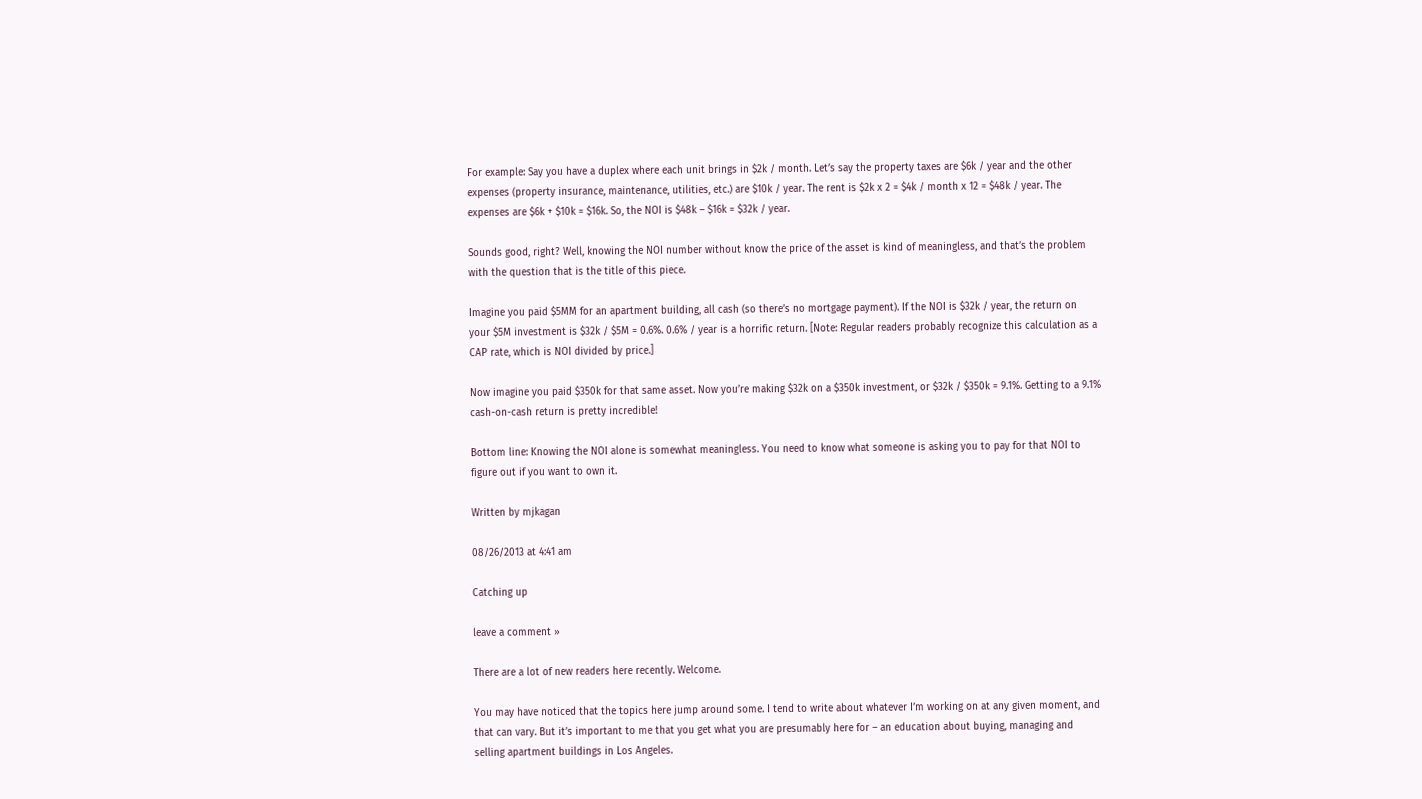For example: Say you have a duplex where each unit brings in $2k / month. Let’s say the property taxes are $6k / year and the other expenses (property insurance, maintenance, utilities, etc.) are $10k / year. The rent is $2k x 2 = $4k / month x 12 = $48k / year. The expenses are $6k + $10k = $16k. So, the NOI is $48k – $16k = $32k / year.

Sounds good, right? Well, knowing the NOI number without know the price of the asset is kind of meaningless, and that’s the problem with the question that is the title of this piece.

Imagine you paid $5MM for an apartment building, all cash (so there’s no mortgage payment). If the NOI is $32k / year, the return on your $5M investment is $32k / $5M = 0.6%. 0.6% / year is a horrific return. [Note: Regular readers probably recognize this calculation as a CAP rate, which is NOI divided by price.]

Now imagine you paid $350k for that same asset. Now you’re making $32k on a $350k investment, or $32k / $350k = 9.1%. Getting to a 9.1% cash-on-cash return is pretty incredible!

Bottom line: Knowing the NOI alone is somewhat meaningless. You need to know what someone is asking you to pay for that NOI to figure out if you want to own it.

Written by mjkagan

08/26/2013 at 4:41 am

Catching up

leave a comment »

There are a lot of new readers here recently. Welcome.

You may have noticed that the topics here jump around some. I tend to write about whatever I’m working on at any given moment, and that can vary. But it’s important to me that you get what you are presumably here for – an education about buying, managing and selling apartment buildings in Los Angeles.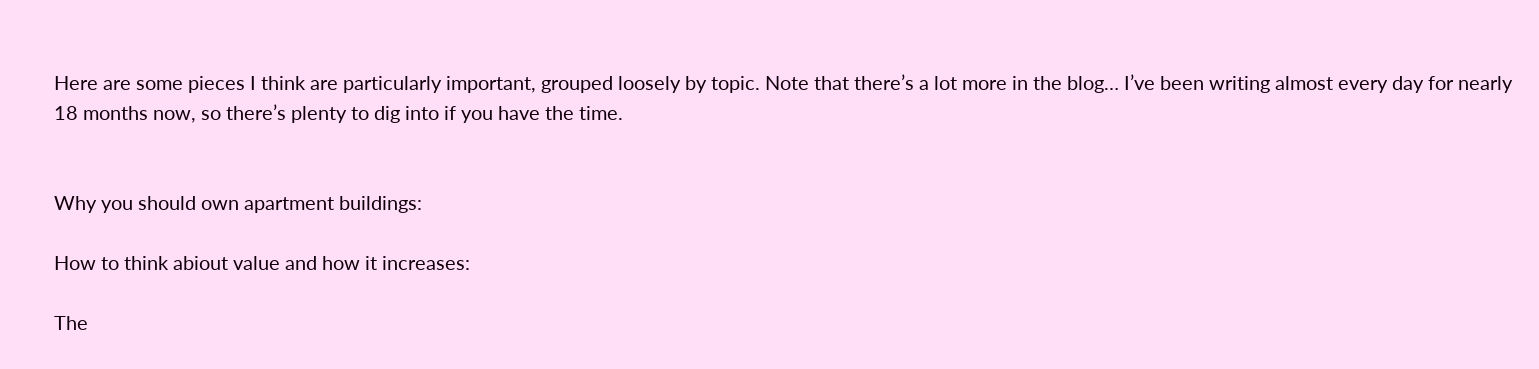Here are some pieces I think are particularly important, grouped loosely by topic. Note that there’s a lot more in the blog… I’ve been writing almost every day for nearly 18 months now, so there’s plenty to dig into if you have the time.


Why you should own apartment buildings:

How to think abiout value and how it increases:

The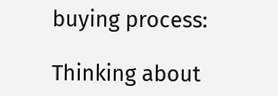buying process:

Thinking about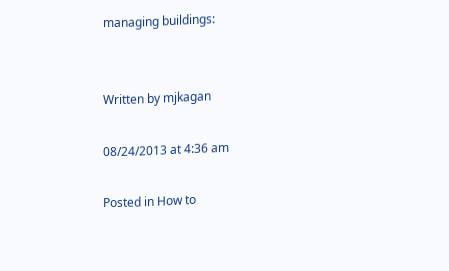managing buildings:


Written by mjkagan

08/24/2013 at 4:36 am

Posted in How to